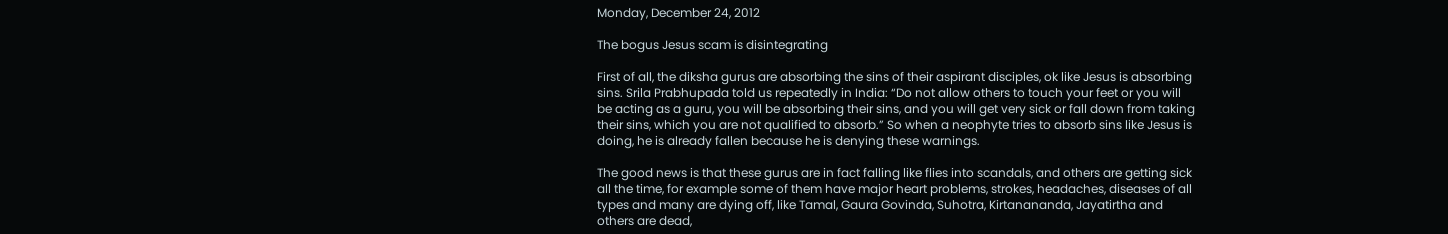Monday, December 24, 2012

The bogus Jesus scam is disintegrating

First of all, the diksha gurus are absorbing the sins of their aspirant disciples, ok like Jesus is absorbing sins. Srila Prabhupada told us repeatedly in India: “Do not allow others to touch your feet or you will be acting as a guru, you will be absorbing their sins, and you will get very sick or fall down from taking their sins, which you are not qualified to absorb.” So when a neophyte tries to absorb sins like Jesus is doing, he is already fallen because he is denying these warnings.

The good news is that these gurus are in fact falling like flies into scandals, and others are getting sick all the time, for example some of them have major heart problems, strokes, headaches, diseases of all types and many are dying off, like Tamal, Gaura Govinda, Suhotra, Kirtanananda, Jayatirtha and others are dead,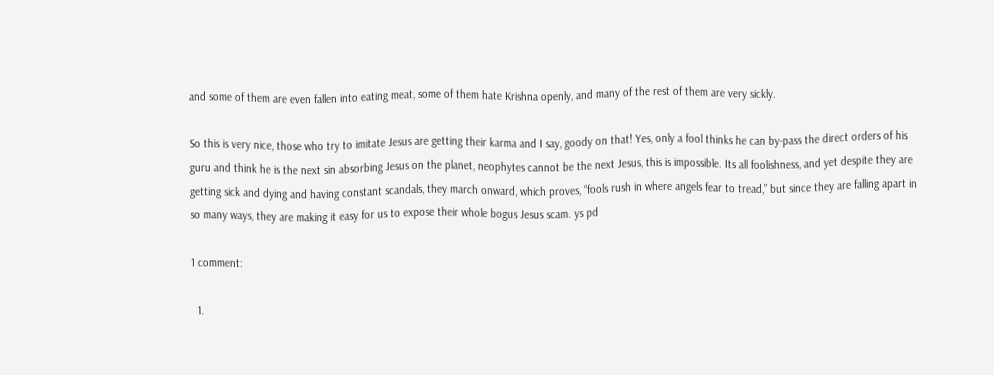and some of them are even fallen into eating meat, some of them hate Krishna openly, and many of the rest of them are very sickly.

So this is very nice, those who try to imitate Jesus are getting their karma and I say, goody on that! Yes, only a fool thinks he can by-pass the direct orders of his guru and think he is the next sin absorbing Jesus on the planet, neophytes cannot be the next Jesus, this is impossible. Its all foolishness, and yet despite they are getting sick and dying and having constant scandals, they march onward, which proves, “fools rush in where angels fear to tread,” but since they are falling apart in so many ways, they are making it easy for us to expose their whole bogus Jesus scam. ys pd

1 comment:

  1.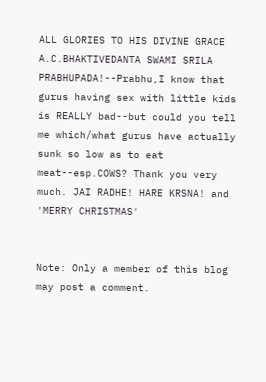ALL GLORIES TO HIS DIVINE GRACE A.C.BHAKTIVEDANTA SWAMI SRILA PRABHUPADA!--Prabhu,I know that gurus having sex with little kids is REALLY bad--but could you tell me which/what gurus have actually sunk so low as to eat meat--esp.COWS? Thank you very much. JAI RADHE! HARE KRSNA! and 'MERRY CHRISTMAS'


Note: Only a member of this blog may post a comment.